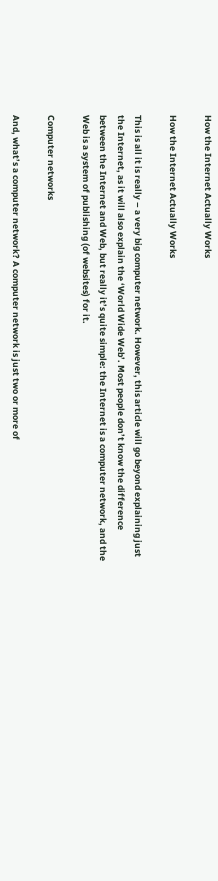How the Internet Actually Works

How the Internet Actually Works

This is all it is really – a very big computer network. However, this article will go beyond explaining just the Internet, as it will also explain the ‘World Wide Web’. Most people don’t know the difference between the Internet and Web, but really it’s quite simple: the Internet is a computer network, and the Web is a system of publishing (of websites) for it.

Computer networks

And, what’s a computer network? A computer network is just two or more of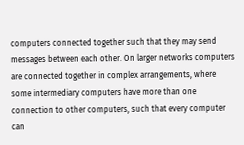computers connected together such that they may send messages between each other. On larger networks computers are connected together in complex arrangements, where some intermediary computers have more than one connection to other computers, such that every computer can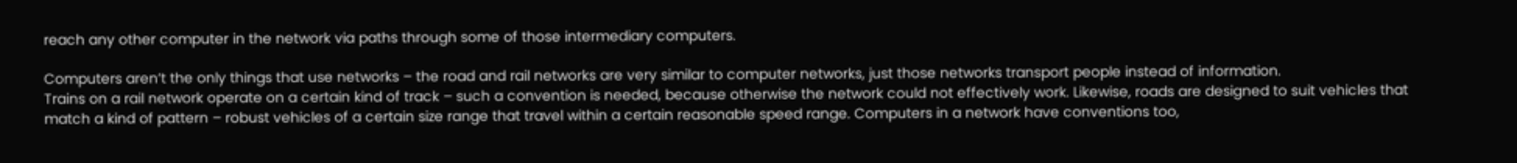reach any other computer in the network via paths through some of those intermediary computers.

Computers aren’t the only things that use networks – the road and rail networks are very similar to computer networks, just those networks transport people instead of information.
Trains on a rail network operate on a certain kind of track – such a convention is needed, because otherwise the network could not effectively work. Likewise, roads are designed to suit vehicles that match a kind of pattern – robust vehicles of a certain size range that travel within a certain reasonable speed range. Computers in a network have conventions too,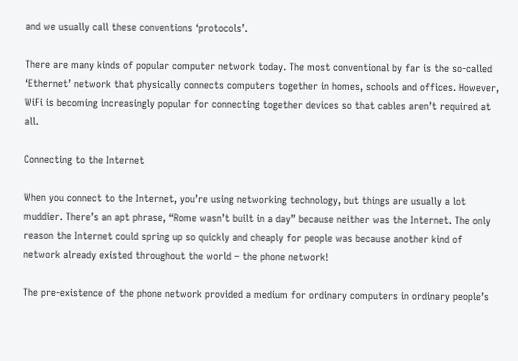and we usually call these conventions ‘protocols’.

There are many kinds of popular computer network today. The most conventional by far is the so-called ‘Ethernet’ network that physically connects computers together in homes, schools and offices. However, WiFi is becoming increasingly popular for connecting together devices so that cables aren’t required at all.

Connecting to the Internet

When you connect to the Internet, you’re using networking technology, but things are usually a lot muddier. There’s an apt phrase, “Rome wasn’t built in a day” because neither was the Internet. The only reason the Internet could spring up so quickly and cheaply for people was because another kind of network already existed throughout the world – the phone network!

The pre-existence of the phone network provided a medium for ordinary computers in ordinary people’s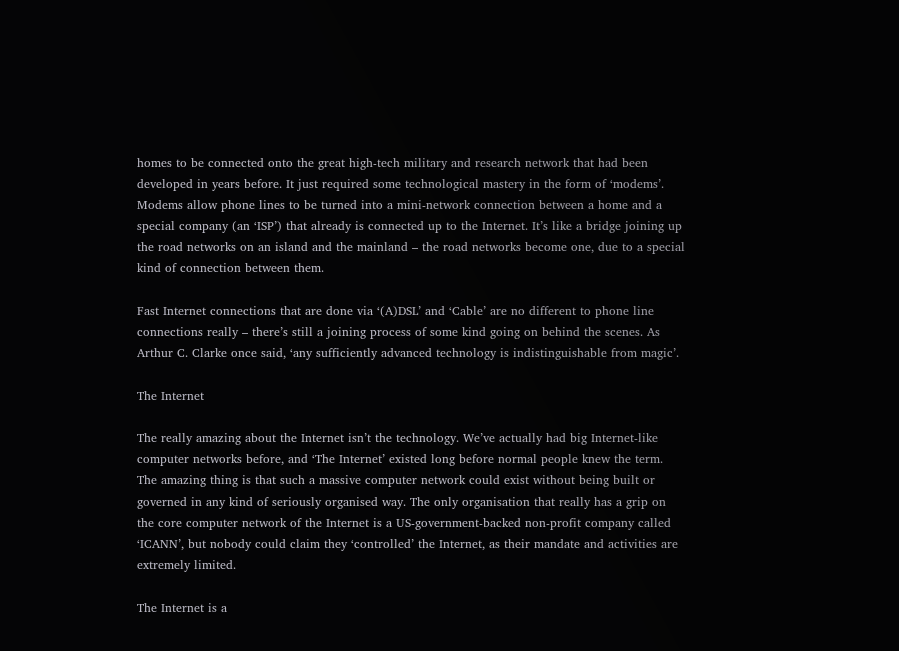homes to be connected onto the great high-tech military and research network that had been developed in years before. It just required some technological mastery in the form of ‘modems’. Modems allow phone lines to be turned into a mini-network connection between a home and a special company (an ‘ISP’) that already is connected up to the Internet. It’s like a bridge joining up the road networks on an island and the mainland – the road networks become one, due to a special kind of connection between them.

Fast Internet connections that are done via ‘(A)DSL’ and ‘Cable’ are no different to phone line connections really – there’s still a joining process of some kind going on behind the scenes. As Arthur C. Clarke once said, ‘any sufficiently advanced technology is indistinguishable from magic’.

The Internet

The really amazing about the Internet isn’t the technology. We’ve actually had big Internet-like computer networks before, and ‘The Internet’ existed long before normal people knew the term. The amazing thing is that such a massive computer network could exist without being built or governed in any kind of seriously organised way. The only organisation that really has a grip on the core computer network of the Internet is a US-government-backed non-profit company called ‘ICANN’, but nobody could claim they ‘controlled’ the Internet, as their mandate and activities are extremely limited.

The Internet is a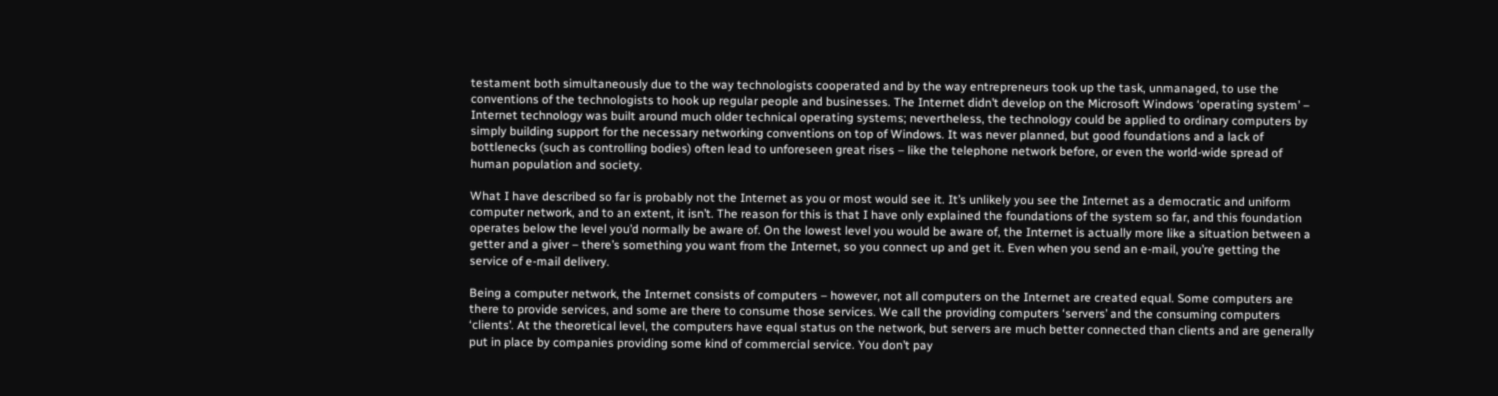testament both simultaneously due to the way technologists cooperated and by the way entrepreneurs took up the task, unmanaged, to use the conventions of the technologists to hook up regular people and businesses. The Internet didn’t develop on the Microsoft Windows ‘operating system’ – Internet technology was built around much older technical operating systems; nevertheless, the technology could be applied to ordinary computers by simply building support for the necessary networking conventions on top of Windows. It was never planned, but good foundations and a lack of bottlenecks (such as controlling bodies) often lead to unforeseen great rises – like the telephone network before, or even the world-wide spread of human population and society.

What I have described so far is probably not the Internet as you or most would see it. It’s unlikely you see the Internet as a democratic and uniform computer network, and to an extent, it isn’t. The reason for this is that I have only explained the foundations of the system so far, and this foundation operates below the level you’d normally be aware of. On the lowest level you would be aware of, the Internet is actually more like a situation between a getter and a giver – there’s something you want from the Internet, so you connect up and get it. Even when you send an e-mail, you’re getting the service of e-mail delivery.

Being a computer network, the Internet consists of computers – however, not all computers on the Internet are created equal. Some computers are there to provide services, and some are there to consume those services. We call the providing computers ‘servers’ and the consuming computers ‘clients’. At the theoretical level, the computers have equal status on the network, but servers are much better connected than clients and are generally put in place by companies providing some kind of commercial service. You don’t pay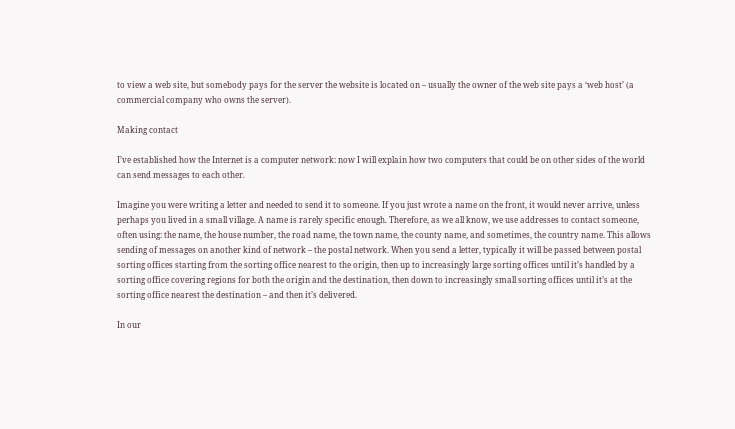to view a web site, but somebody pays for the server the website is located on – usually the owner of the web site pays a ‘web host’ (a commercial company who owns the server).

Making contact

I’ve established how the Internet is a computer network: now I will explain how two computers that could be on other sides of the world can send messages to each other.

Imagine you were writing a letter and needed to send it to someone. If you just wrote a name on the front, it would never arrive, unless perhaps you lived in a small village. A name is rarely specific enough. Therefore, as we all know, we use addresses to contact someone, often using: the name, the house number, the road name, the town name, the county name, and sometimes, the country name. This allows sending of messages on another kind of network – the postal network. When you send a letter, typically it will be passed between postal sorting offices starting from the sorting office nearest to the origin, then up to increasingly large sorting offices until it’s handled by a sorting office covering regions for both the origin and the destination, then down to increasingly small sorting offices until it’s at the sorting office nearest the destination – and then it’s delivered.

In our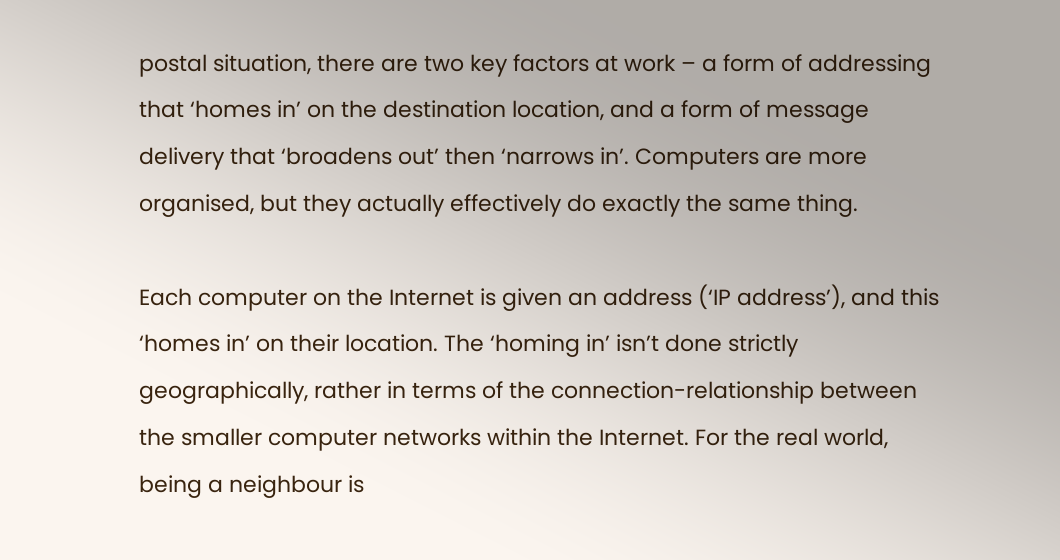postal situation, there are two key factors at work – a form of addressing that ‘homes in’ on the destination location, and a form of message delivery that ‘broadens out’ then ‘narrows in’. Computers are more organised, but they actually effectively do exactly the same thing.

Each computer on the Internet is given an address (‘IP address’), and this ‘homes in’ on their location. The ‘homing in’ isn’t done strictly geographically, rather in terms of the connection-relationship between the smaller computer networks within the Internet. For the real world, being a neighbour is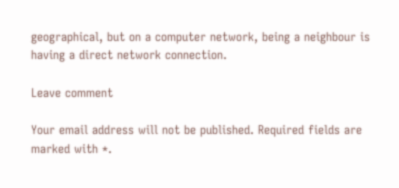geographical, but on a computer network, being a neighbour is having a direct network connection.

Leave comment

Your email address will not be published. Required fields are marked with *.